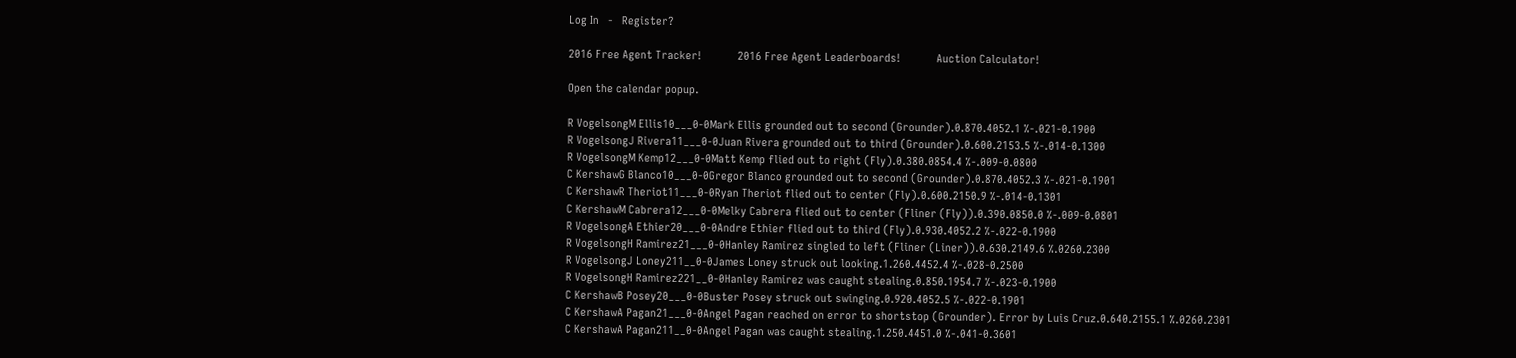Log In   -   Register?

2016 Free Agent Tracker!            2016 Free Agent Leaderboards!            Auction Calculator!

Open the calendar popup.

R VogelsongM Ellis10___0-0Mark Ellis grounded out to second (Grounder).0.870.4052.1 %-.021-0.1900
R VogelsongJ Rivera11___0-0Juan Rivera grounded out to third (Grounder).0.600.2153.5 %-.014-0.1300
R VogelsongM Kemp12___0-0Matt Kemp flied out to right (Fly).0.380.0854.4 %-.009-0.0800
C KershawG Blanco10___0-0Gregor Blanco grounded out to second (Grounder).0.870.4052.3 %-.021-0.1901
C KershawR Theriot11___0-0Ryan Theriot flied out to center (Fly).0.600.2150.9 %-.014-0.1301
C KershawM Cabrera12___0-0Melky Cabrera flied out to center (Fliner (Fly)).0.390.0850.0 %-.009-0.0801
R VogelsongA Ethier20___0-0Andre Ethier flied out to third (Fly).0.930.4052.2 %-.022-0.1900
R VogelsongH Ramirez21___0-0Hanley Ramirez singled to left (Fliner (Liner)).0.630.2149.6 %.0260.2300
R VogelsongJ Loney211__0-0James Loney struck out looking.1.260.4452.4 %-.028-0.2500
R VogelsongH Ramirez221__0-0Hanley Ramirez was caught stealing.0.850.1954.7 %-.023-0.1900
C KershawB Posey20___0-0Buster Posey struck out swinging.0.920.4052.5 %-.022-0.1901
C KershawA Pagan21___0-0Angel Pagan reached on error to shortstop (Grounder). Error by Luis Cruz.0.640.2155.1 %.0260.2301
C KershawA Pagan211__0-0Angel Pagan was caught stealing.1.250.4451.0 %-.041-0.3601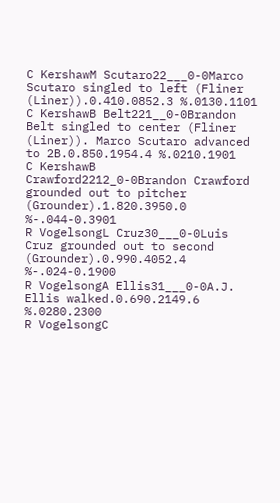C KershawM Scutaro22___0-0Marco Scutaro singled to left (Fliner (Liner)).0.410.0852.3 %.0130.1101
C KershawB Belt221__0-0Brandon Belt singled to center (Fliner (Liner)). Marco Scutaro advanced to 2B.0.850.1954.4 %.0210.1901
C KershawB Crawford2212_0-0Brandon Crawford grounded out to pitcher (Grounder).1.820.3950.0 %-.044-0.3901
R VogelsongL Cruz30___0-0Luis Cruz grounded out to second (Grounder).0.990.4052.4 %-.024-0.1900
R VogelsongA Ellis31___0-0A.J. Ellis walked.0.690.2149.6 %.0280.2300
R VogelsongC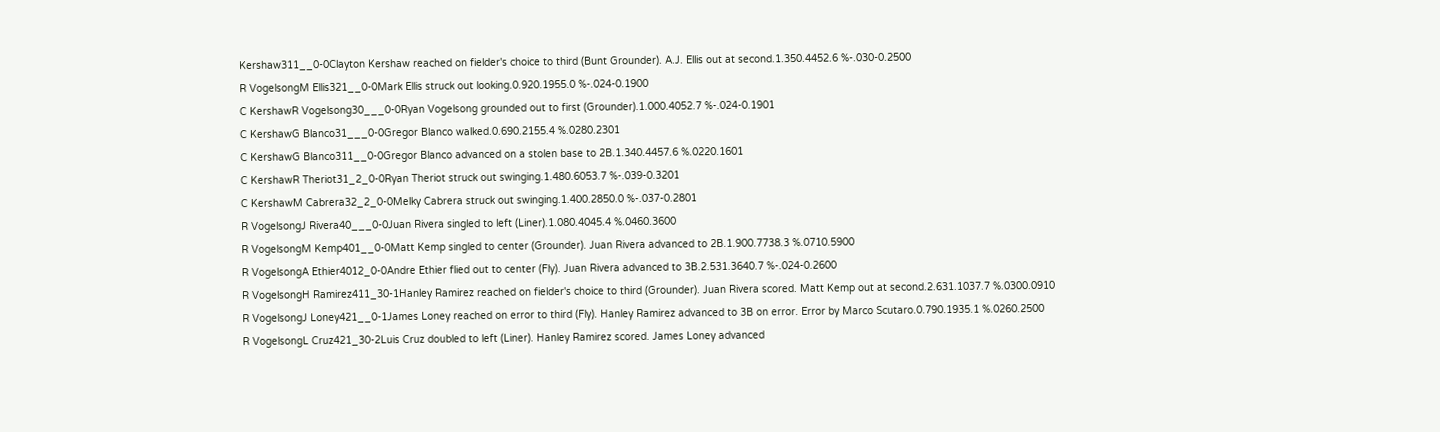Kershaw311__0-0Clayton Kershaw reached on fielder's choice to third (Bunt Grounder). A.J. Ellis out at second.1.350.4452.6 %-.030-0.2500
R VogelsongM Ellis321__0-0Mark Ellis struck out looking.0.920.1955.0 %-.024-0.1900
C KershawR Vogelsong30___0-0Ryan Vogelsong grounded out to first (Grounder).1.000.4052.7 %-.024-0.1901
C KershawG Blanco31___0-0Gregor Blanco walked.0.690.2155.4 %.0280.2301
C KershawG Blanco311__0-0Gregor Blanco advanced on a stolen base to 2B.1.340.4457.6 %.0220.1601
C KershawR Theriot31_2_0-0Ryan Theriot struck out swinging.1.480.6053.7 %-.039-0.3201
C KershawM Cabrera32_2_0-0Melky Cabrera struck out swinging.1.400.2850.0 %-.037-0.2801
R VogelsongJ Rivera40___0-0Juan Rivera singled to left (Liner).1.080.4045.4 %.0460.3600
R VogelsongM Kemp401__0-0Matt Kemp singled to center (Grounder). Juan Rivera advanced to 2B.1.900.7738.3 %.0710.5900
R VogelsongA Ethier4012_0-0Andre Ethier flied out to center (Fly). Juan Rivera advanced to 3B.2.531.3640.7 %-.024-0.2600
R VogelsongH Ramirez411_30-1Hanley Ramirez reached on fielder's choice to third (Grounder). Juan Rivera scored. Matt Kemp out at second.2.631.1037.7 %.0300.0910
R VogelsongJ Loney421__0-1James Loney reached on error to third (Fly). Hanley Ramirez advanced to 3B on error. Error by Marco Scutaro.0.790.1935.1 %.0260.2500
R VogelsongL Cruz421_30-2Luis Cruz doubled to left (Liner). Hanley Ramirez scored. James Loney advanced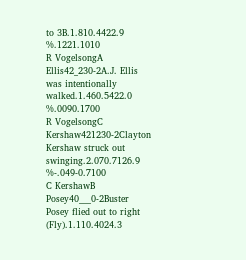to 3B.1.810.4422.9 %.1221.1010
R VogelsongA Ellis42_230-2A.J. Ellis was intentionally walked.1.460.5422.0 %.0090.1700
R VogelsongC Kershaw421230-2Clayton Kershaw struck out swinging.2.070.7126.9 %-.049-0.7100
C KershawB Posey40___0-2Buster Posey flied out to right (Fly).1.110.4024.3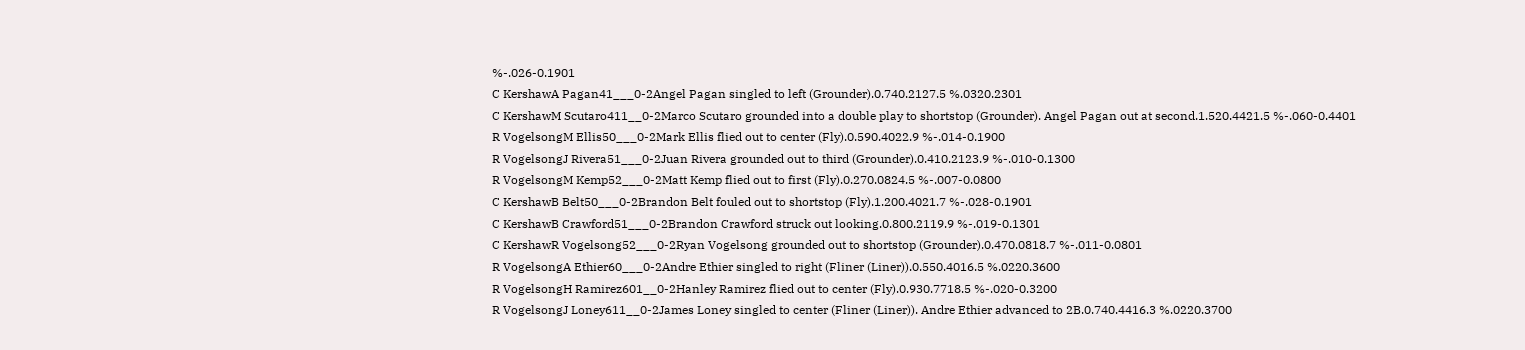%-.026-0.1901
C KershawA Pagan41___0-2Angel Pagan singled to left (Grounder).0.740.2127.5 %.0320.2301
C KershawM Scutaro411__0-2Marco Scutaro grounded into a double play to shortstop (Grounder). Angel Pagan out at second.1.520.4421.5 %-.060-0.4401
R VogelsongM Ellis50___0-2Mark Ellis flied out to center (Fly).0.590.4022.9 %-.014-0.1900
R VogelsongJ Rivera51___0-2Juan Rivera grounded out to third (Grounder).0.410.2123.9 %-.010-0.1300
R VogelsongM Kemp52___0-2Matt Kemp flied out to first (Fly).0.270.0824.5 %-.007-0.0800
C KershawB Belt50___0-2Brandon Belt fouled out to shortstop (Fly).1.200.4021.7 %-.028-0.1901
C KershawB Crawford51___0-2Brandon Crawford struck out looking.0.800.2119.9 %-.019-0.1301
C KershawR Vogelsong52___0-2Ryan Vogelsong grounded out to shortstop (Grounder).0.470.0818.7 %-.011-0.0801
R VogelsongA Ethier60___0-2Andre Ethier singled to right (Fliner (Liner)).0.550.4016.5 %.0220.3600
R VogelsongH Ramirez601__0-2Hanley Ramirez flied out to center (Fly).0.930.7718.5 %-.020-0.3200
R VogelsongJ Loney611__0-2James Loney singled to center (Fliner (Liner)). Andre Ethier advanced to 2B.0.740.4416.3 %.0220.3700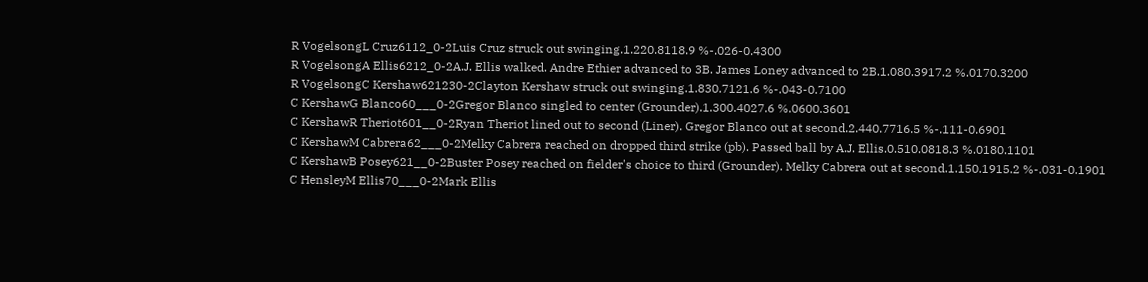R VogelsongL Cruz6112_0-2Luis Cruz struck out swinging.1.220.8118.9 %-.026-0.4300
R VogelsongA Ellis6212_0-2A.J. Ellis walked. Andre Ethier advanced to 3B. James Loney advanced to 2B.1.080.3917.2 %.0170.3200
R VogelsongC Kershaw621230-2Clayton Kershaw struck out swinging.1.830.7121.6 %-.043-0.7100
C KershawG Blanco60___0-2Gregor Blanco singled to center (Grounder).1.300.4027.6 %.0600.3601
C KershawR Theriot601__0-2Ryan Theriot lined out to second (Liner). Gregor Blanco out at second.2.440.7716.5 %-.111-0.6901
C KershawM Cabrera62___0-2Melky Cabrera reached on dropped third strike (pb). Passed ball by A.J. Ellis.0.510.0818.3 %.0180.1101
C KershawB Posey621__0-2Buster Posey reached on fielder's choice to third (Grounder). Melky Cabrera out at second.1.150.1915.2 %-.031-0.1901
C HensleyM Ellis70___0-2Mark Ellis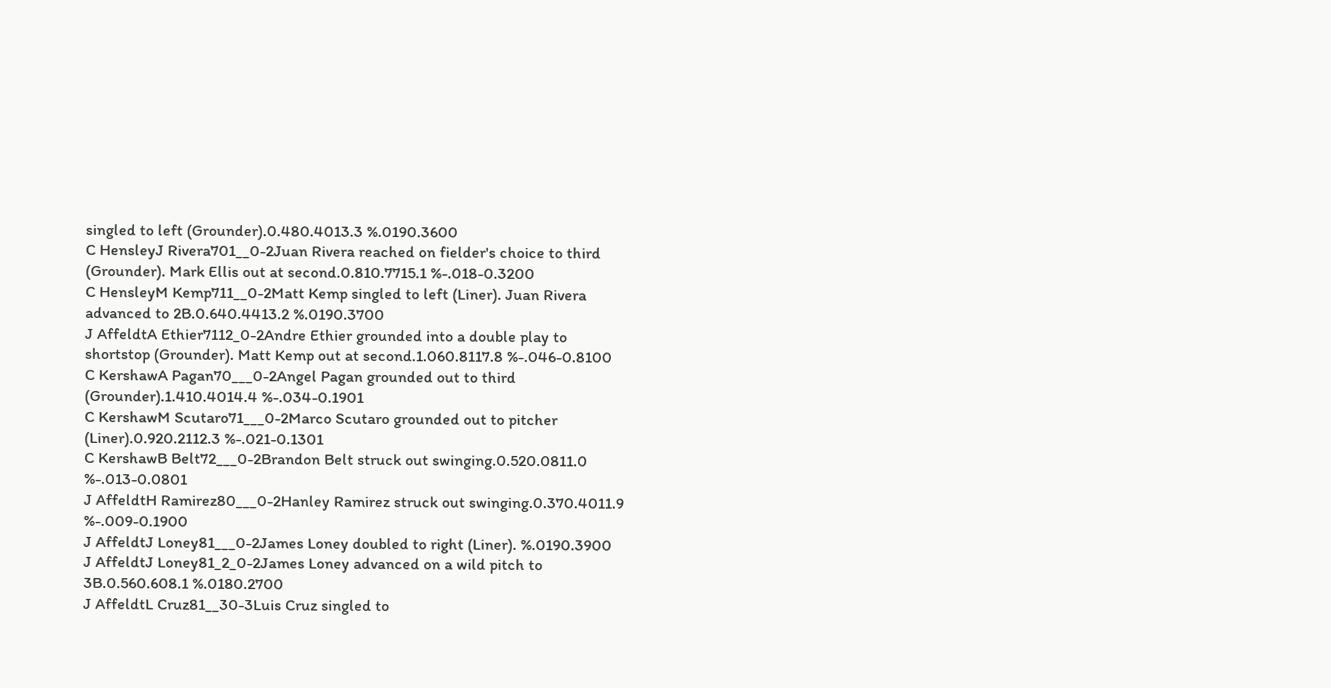singled to left (Grounder).0.480.4013.3 %.0190.3600
C HensleyJ Rivera701__0-2Juan Rivera reached on fielder's choice to third (Grounder). Mark Ellis out at second.0.810.7715.1 %-.018-0.3200
C HensleyM Kemp711__0-2Matt Kemp singled to left (Liner). Juan Rivera advanced to 2B.0.640.4413.2 %.0190.3700
J AffeldtA Ethier7112_0-2Andre Ethier grounded into a double play to shortstop (Grounder). Matt Kemp out at second.1.060.8117.8 %-.046-0.8100
C KershawA Pagan70___0-2Angel Pagan grounded out to third (Grounder).1.410.4014.4 %-.034-0.1901
C KershawM Scutaro71___0-2Marco Scutaro grounded out to pitcher (Liner).0.920.2112.3 %-.021-0.1301
C KershawB Belt72___0-2Brandon Belt struck out swinging.0.520.0811.0 %-.013-0.0801
J AffeldtH Ramirez80___0-2Hanley Ramirez struck out swinging.0.370.4011.9 %-.009-0.1900
J AffeldtJ Loney81___0-2James Loney doubled to right (Liner). %.0190.3900
J AffeldtJ Loney81_2_0-2James Loney advanced on a wild pitch to 3B.0.560.608.1 %.0180.2700
J AffeldtL Cruz81__30-3Luis Cruz singled to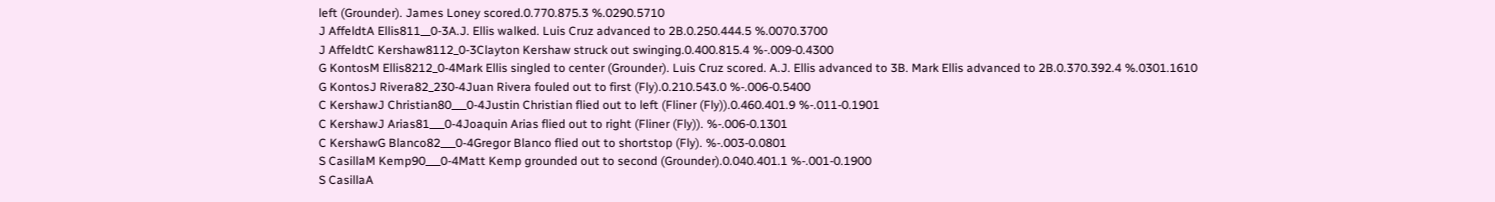left (Grounder). James Loney scored.0.770.875.3 %.0290.5710
J AffeldtA Ellis811__0-3A.J. Ellis walked. Luis Cruz advanced to 2B.0.250.444.5 %.0070.3700
J AffeldtC Kershaw8112_0-3Clayton Kershaw struck out swinging.0.400.815.4 %-.009-0.4300
G KontosM Ellis8212_0-4Mark Ellis singled to center (Grounder). Luis Cruz scored. A.J. Ellis advanced to 3B. Mark Ellis advanced to 2B.0.370.392.4 %.0301.1610
G KontosJ Rivera82_230-4Juan Rivera fouled out to first (Fly).0.210.543.0 %-.006-0.5400
C KershawJ Christian80___0-4Justin Christian flied out to left (Fliner (Fly)).0.460.401.9 %-.011-0.1901
C KershawJ Arias81___0-4Joaquin Arias flied out to right (Fliner (Fly)). %-.006-0.1301
C KershawG Blanco82___0-4Gregor Blanco flied out to shortstop (Fly). %-.003-0.0801
S CasillaM Kemp90___0-4Matt Kemp grounded out to second (Grounder).0.040.401.1 %-.001-0.1900
S CasillaA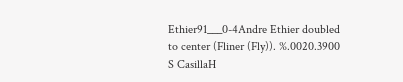Ethier91___0-4Andre Ethier doubled to center (Fliner (Fly)). %.0020.3900
S CasillaH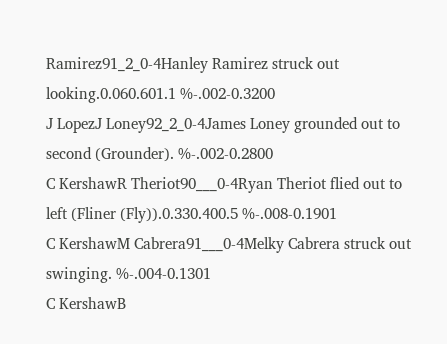Ramirez91_2_0-4Hanley Ramirez struck out looking.0.060.601.1 %-.002-0.3200
J LopezJ Loney92_2_0-4James Loney grounded out to second (Grounder). %-.002-0.2800
C KershawR Theriot90___0-4Ryan Theriot flied out to left (Fliner (Fly)).0.330.400.5 %-.008-0.1901
C KershawM Cabrera91___0-4Melky Cabrera struck out swinging. %-.004-0.1301
C KershawB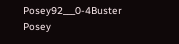Posey92___0-4Buster Posey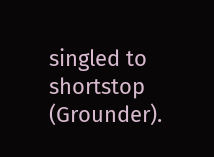singled to shortstop (Grounder).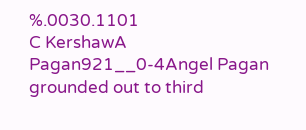%.0030.1101
C KershawA Pagan921__0-4Angel Pagan grounded out to third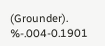(Grounder). %-.004-0.1901